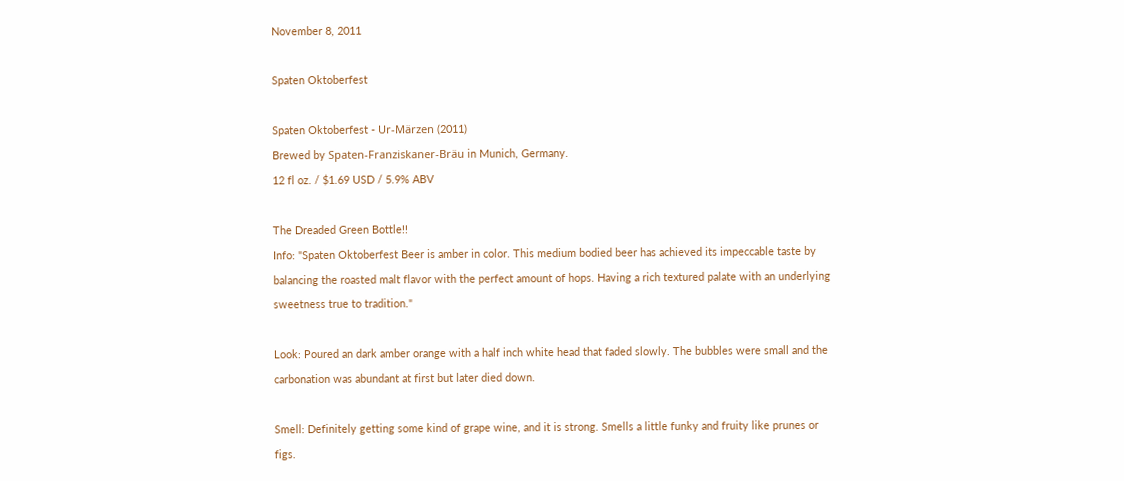November 8, 2011

Spaten Oktoberfest

Spaten Oktoberfest - Ur-Märzen (2011)
Brewed by Spaten-Franziskaner-Bräu in Munich, Germany.
12 fl oz. / $1.69 USD / 5.9% ABV

The Dreaded Green Bottle!!
Info: "Spaten Oktoberfest Beer is amber in color. This medium bodied beer has achieved its impeccable taste by balancing the roasted malt flavor with the perfect amount of hops. Having a rich textured palate with an underlying sweetness true to tradition."

Look: Poured an dark amber orange with a half inch white head that faded slowly. The bubbles were small and the carbonation was abundant at first but later died down.

Smell: Definitely getting some kind of grape wine, and it is strong. Smells a little funky and fruity like prunes or figs.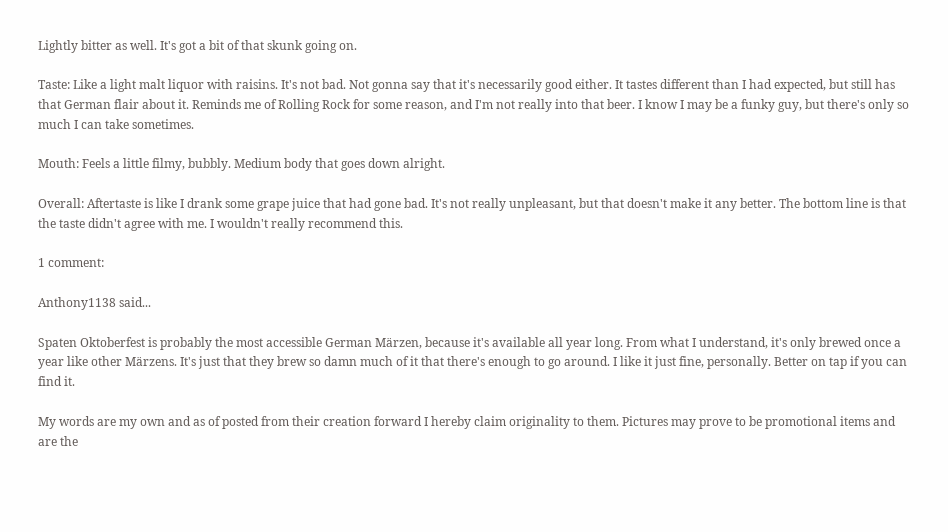Lightly bitter as well. It's got a bit of that skunk going on.

Taste: Like a light malt liquor with raisins. It's not bad. Not gonna say that it's necessarily good either. It tastes different than I had expected, but still has that German flair about it. Reminds me of Rolling Rock for some reason, and I'm not really into that beer. I know I may be a funky guy, but there's only so much I can take sometimes.

Mouth: Feels a little filmy, bubbly. Medium body that goes down alright.

Overall: Aftertaste is like I drank some grape juice that had gone bad. It's not really unpleasant, but that doesn't make it any better. The bottom line is that the taste didn't agree with me. I wouldn't really recommend this.

1 comment:

Anthony1138 said...

Spaten Oktoberfest is probably the most accessible German Märzen, because it's available all year long. From what I understand, it's only brewed once a year like other Märzens. It's just that they brew so damn much of it that there's enough to go around. I like it just fine, personally. Better on tap if you can find it.

My words are my own and as of posted from their creation forward I hereby claim originality to them. Pictures may prove to be promotional items and are the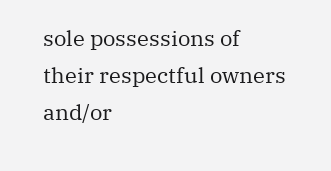sole possessions of their respectful owners and/or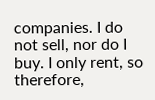companies. I do not sell, nor do I buy. I only rent, so therefore,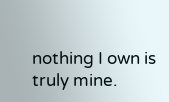nothing I own is truly mine.